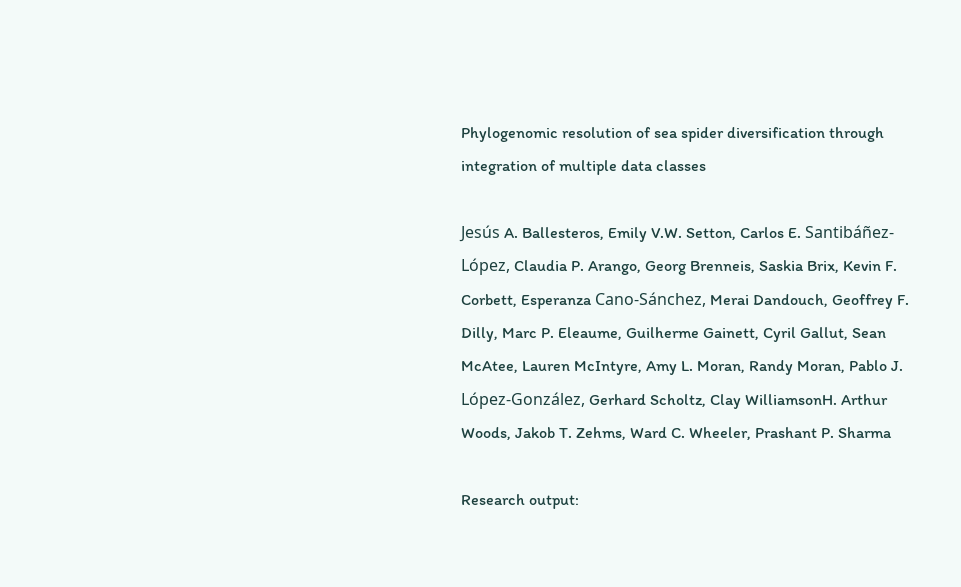Phylogenomic resolution of sea spider diversification through integration of multiple data classes

Jesús A. Ballesteros, Emily V.W. Setton, Carlos E. Santibáñez-López, Claudia P. Arango, Georg Brenneis, Saskia Brix, Kevin F. Corbett, Esperanza Cano-Sánchez, Merai Dandouch, Geoffrey F. Dilly, Marc P. Eleaume, Guilherme Gainett, Cyril Gallut, Sean McAtee, Lauren McIntyre, Amy L. Moran, Randy Moran, Pablo J. López-González, Gerhard Scholtz, Clay WilliamsonH. Arthur Woods, Jakob T. Zehms, Ward C. Wheeler, Prashant P. Sharma

Research output: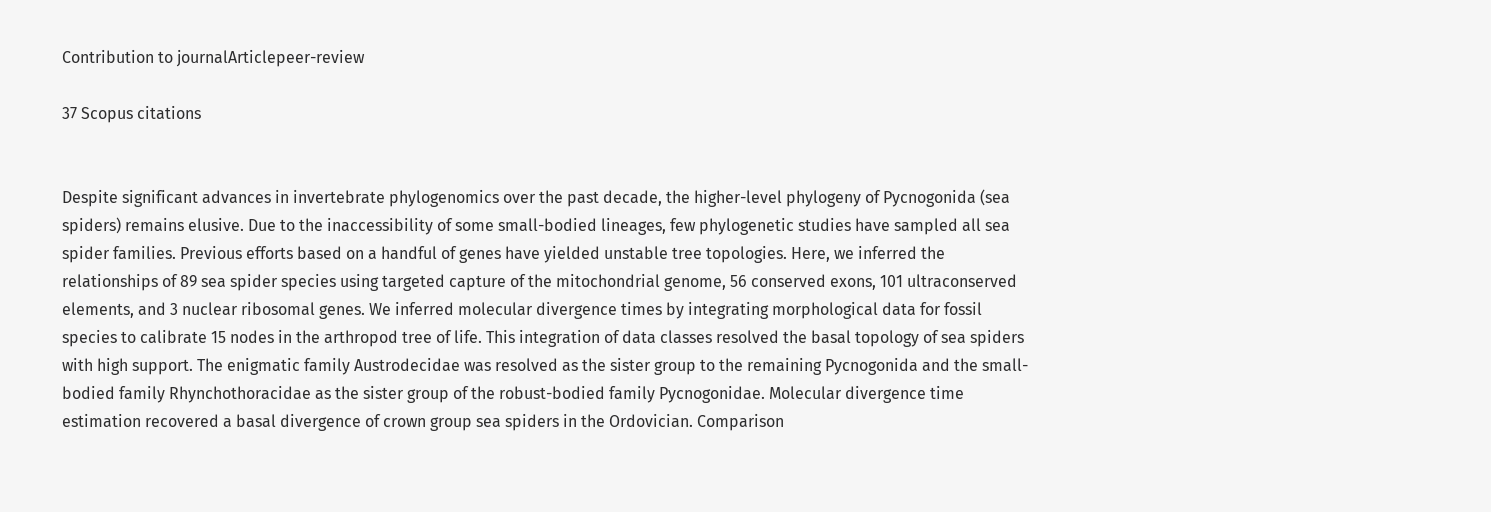Contribution to journalArticlepeer-review

37 Scopus citations


Despite significant advances in invertebrate phylogenomics over the past decade, the higher-level phylogeny of Pycnogonida (sea spiders) remains elusive. Due to the inaccessibility of some small-bodied lineages, few phylogenetic studies have sampled all sea spider families. Previous efforts based on a handful of genes have yielded unstable tree topologies. Here, we inferred the relationships of 89 sea spider species using targeted capture of the mitochondrial genome, 56 conserved exons, 101 ultraconserved elements, and 3 nuclear ribosomal genes. We inferred molecular divergence times by integrating morphological data for fossil species to calibrate 15 nodes in the arthropod tree of life. This integration of data classes resolved the basal topology of sea spiders with high support. The enigmatic family Austrodecidae was resolved as the sister group to the remaining Pycnogonida and the small-bodied family Rhynchothoracidae as the sister group of the robust-bodied family Pycnogonidae. Molecular divergence time estimation recovered a basal divergence of crown group sea spiders in the Ordovician. Comparison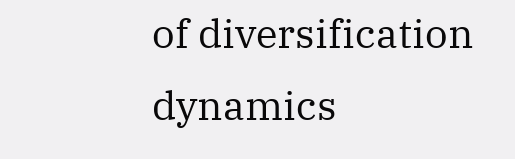of diversification dynamics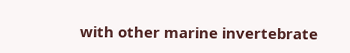with other marine invertebrate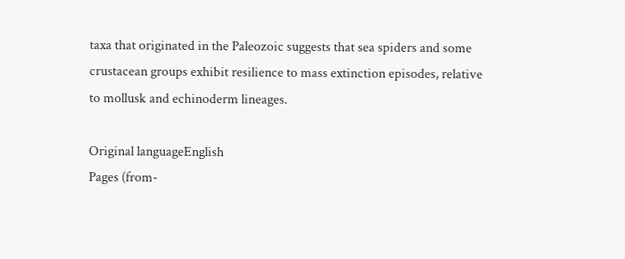taxa that originated in the Paleozoic suggests that sea spiders and some crustacean groups exhibit resilience to mass extinction episodes, relative to mollusk and echinoderm lineages.

Original languageEnglish
Pages (from-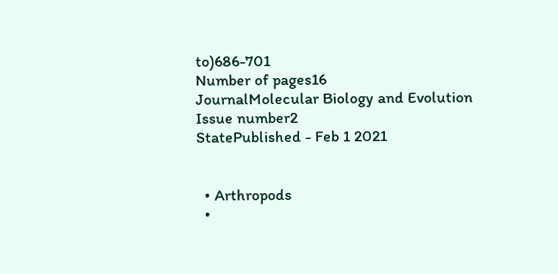to)686-701
Number of pages16
JournalMolecular Biology and Evolution
Issue number2
StatePublished - Feb 1 2021


  • Arthropods
  •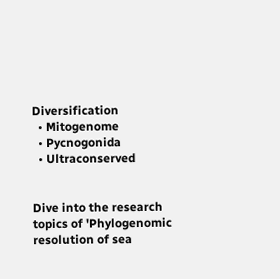Diversification
  • Mitogenome
  • Pycnogonida
  • Ultraconserved


Dive into the research topics of 'Phylogenomic resolution of sea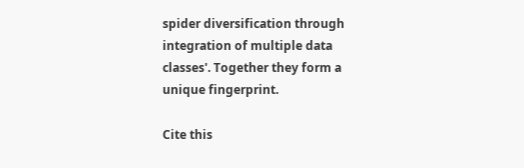spider diversification through integration of multiple data classes'. Together they form a unique fingerprint.

Cite this